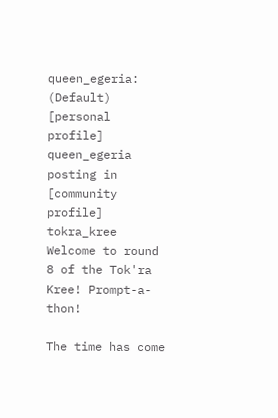queen_egeria: (Default)
[personal profile] queen_egeria posting in [community profile] tokra_kree
Welcome to round 8 of the Tok'ra Kree! Prompt-a-thon!

The time has come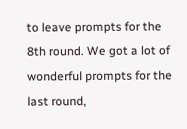to leave prompts for the 8th round. We got a lot of wonderful prompts for the last round,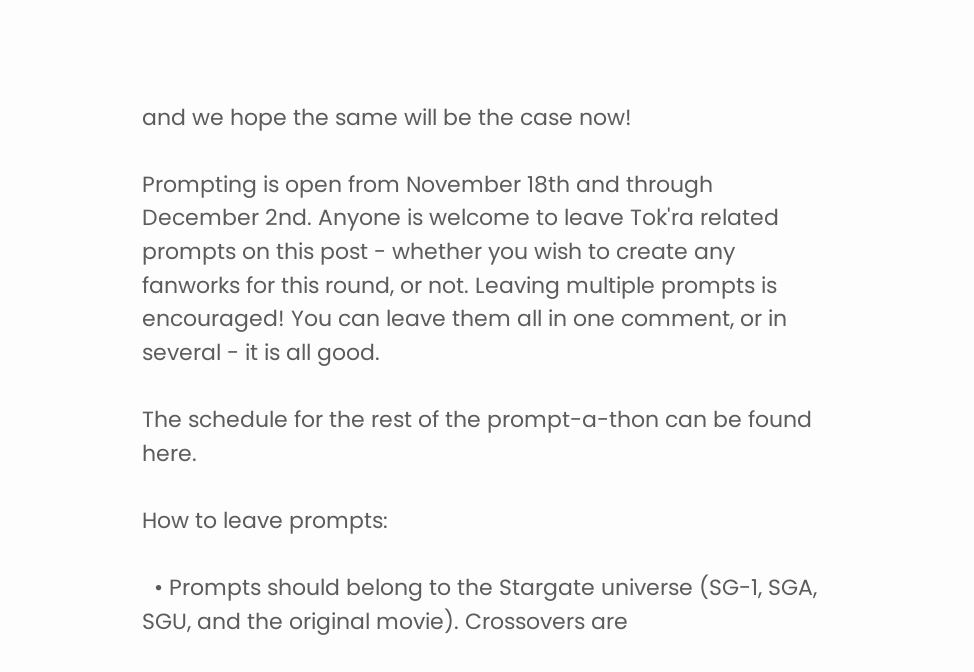and we hope the same will be the case now!

Prompting is open from November 18th and through December 2nd. Anyone is welcome to leave Tok'ra related prompts on this post - whether you wish to create any fanworks for this round, or not. Leaving multiple prompts is encouraged! You can leave them all in one comment, or in several - it is all good.

The schedule for the rest of the prompt-a-thon can be found here.

How to leave prompts:

  • Prompts should belong to the Stargate universe (SG-1, SGA, SGU, and the original movie). Crossovers are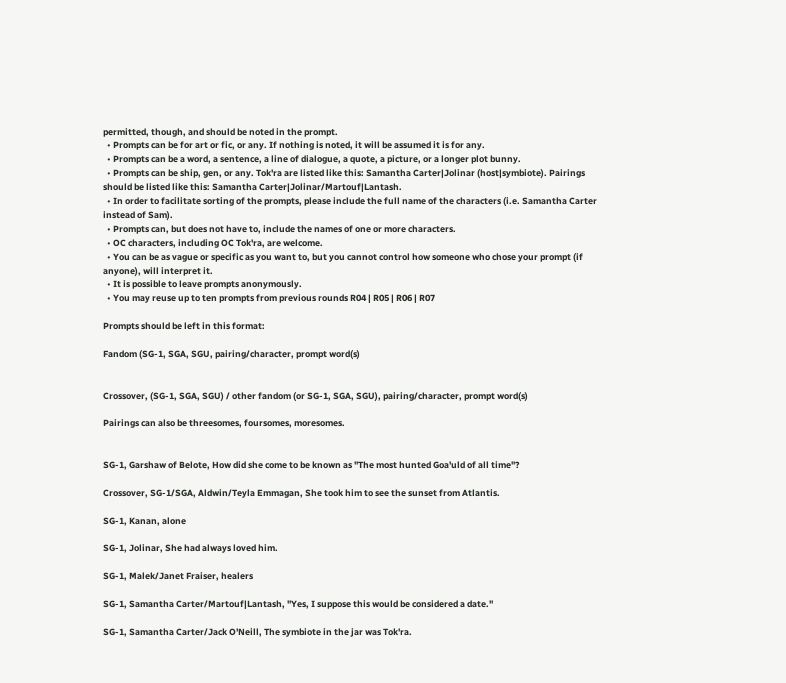permitted, though, and should be noted in the prompt.
  • Prompts can be for art or fic, or any. If nothing is noted, it will be assumed it is for any.
  • Prompts can be a word, a sentence, a line of dialogue, a quote, a picture, or a longer plot bunny.
  • Prompts can be ship, gen, or any. Tok'ra are listed like this: Samantha Carter|Jolinar (host|symbiote). Pairings should be listed like this: Samantha Carter|Jolinar/Martouf|Lantash.
  • In order to facilitate sorting of the prompts, please include the full name of the characters (i.e. Samantha Carter instead of Sam).
  • Prompts can, but does not have to, include the names of one or more characters.
  • OC characters, including OC Tok'ra, are welcome.
  • You can be as vague or specific as you want to, but you cannot control how someone who chose your prompt (if anyone), will interpret it.
  • It is possible to leave prompts anonymously.
  • You may reuse up to ten prompts from previous rounds R04 | R05 | R06 | R07

Prompts should be left in this format:

Fandom (SG-1, SGA, SGU, pairing/character, prompt word(s)


Crossover, (SG-1, SGA, SGU) / other fandom (or SG-1, SGA, SGU), pairing/character, prompt word(s)

Pairings can also be threesomes, foursomes, moresomes.


SG-1, Garshaw of Belote, How did she come to be known as "The most hunted Goa'uld of all time"?

Crossover, SG-1/SGA, Aldwin/Teyla Emmagan, She took him to see the sunset from Atlantis.

SG-1, Kanan, alone

SG-1, Jolinar, She had always loved him.

SG-1, Malek/Janet Fraiser, healers

SG-1, Samantha Carter/Martouf|Lantash, "Yes, I suppose this would be considered a date."

SG-1, Samantha Carter/Jack O'Neill, The symbiote in the jar was Tok'ra.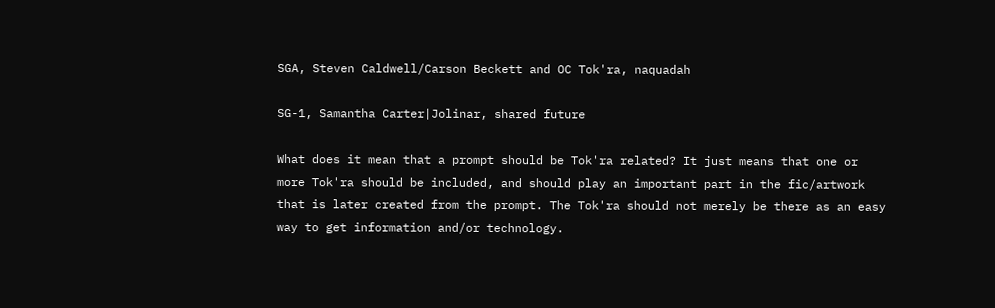SGA, Steven Caldwell/Carson Beckett and OC Tok'ra, naquadah

SG-1, Samantha Carter|Jolinar, shared future

What does it mean that a prompt should be Tok'ra related? It just means that one or more Tok'ra should be included, and should play an important part in the fic/artwork that is later created from the prompt. The Tok'ra should not merely be there as an easy way to get information and/or technology.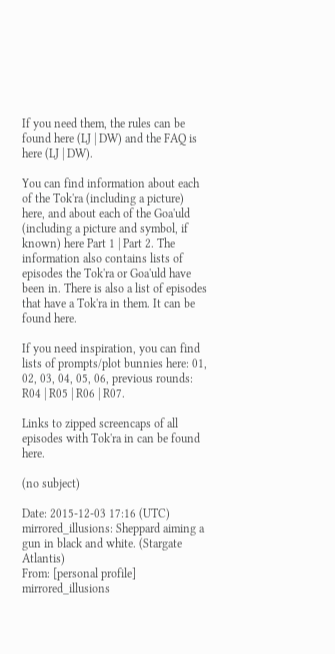If you need them, the rules can be found here (LJ | DW) and the FAQ is here (LJ | DW).

You can find information about each of the Tok'ra (including a picture) here, and about each of the Goa'uld (including a picture and symbol, if known) here Part 1 | Part 2. The information also contains lists of episodes the Tok'ra or Goa'uld have been in. There is also a list of episodes that have a Tok'ra in them. It can be found here.

If you need inspiration, you can find lists of prompts/plot bunnies here: 01, 02, 03, 04, 05, 06, previous rounds: R04 | R05 | R06 | R07.

Links to zipped screencaps of all episodes with Tok'ra in can be found here.

(no subject)

Date: 2015-12-03 17:16 (UTC)
mirrored_illusions: Sheppard aiming a gun in black and white. (Stargate Atlantis)
From: [personal profile] mirrored_illusions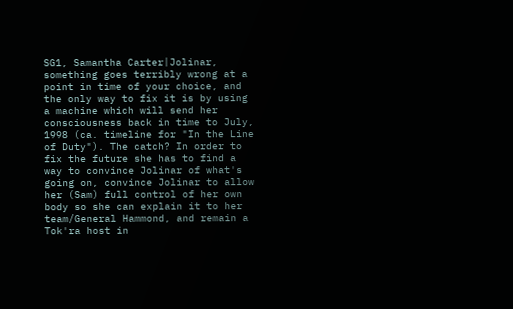SG1, Samantha Carter|Jolinar, something goes terribly wrong at a point in time of your choice, and the only way to fix it is by using a machine which will send her consciousness back in time to July, 1998 (ca. timeline for "In the Line of Duty"). The catch? In order to fix the future she has to find a way to convince Jolinar of what's going on, convince Jolinar to allow her (Sam) full control of her own body so she can explain it to her team/General Hammond, and remain a Tok'ra host in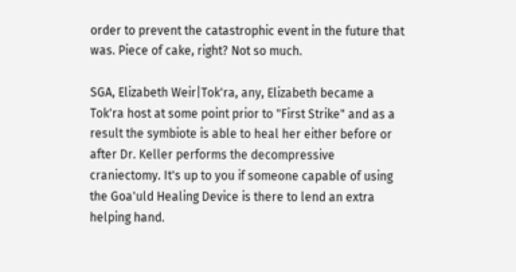order to prevent the catastrophic event in the future that was. Piece of cake, right? Not so much.

SGA, Elizabeth Weir|Tok'ra, any, Elizabeth became a Tok'ra host at some point prior to "First Strike" and as a result the symbiote is able to heal her either before or after Dr. Keller performs the decompressive craniectomy. It's up to you if someone capable of using the Goa'uld Healing Device is there to lend an extra helping hand.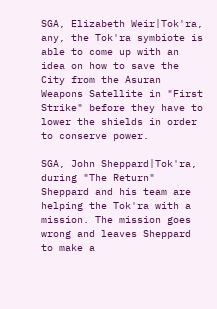SGA, Elizabeth Weir|Tok'ra, any, the Tok'ra symbiote is able to come up with an idea on how to save the City from the Asuran Weapons Satellite in "First Strike" before they have to lower the shields in order to conserve power.

SGA, John Sheppard|Tok'ra, during "The Return" Sheppard and his team are helping the Tok'ra with a mission. The mission goes wrong and leaves Sheppard to make a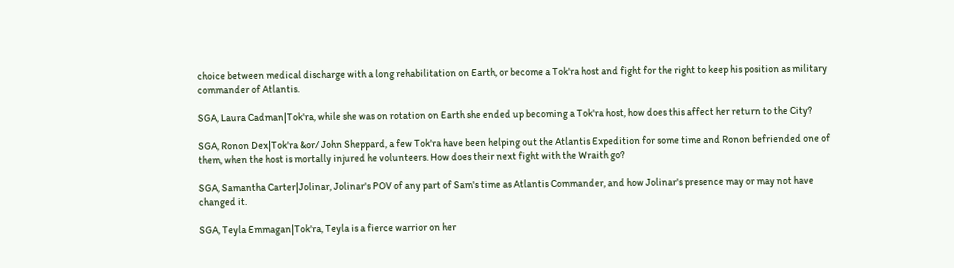choice between medical discharge with a long rehabilitation on Earth, or become a Tok'ra host and fight for the right to keep his position as military commander of Atlantis.

SGA, Laura Cadman|Tok'ra, while she was on rotation on Earth she ended up becoming a Tok'ra host, how does this affect her return to the City?

SGA, Ronon Dex|Tok'ra &or/ John Sheppard, a few Tok'ra have been helping out the Atlantis Expedition for some time and Ronon befriended one of them, when the host is mortally injured he volunteers. How does their next fight with the Wraith go?

SGA, Samantha Carter|Jolinar, Jolinar's POV of any part of Sam's time as Atlantis Commander, and how Jolinar's presence may or may not have changed it.

SGA, Teyla Emmagan|Tok'ra, Teyla is a fierce warrior on her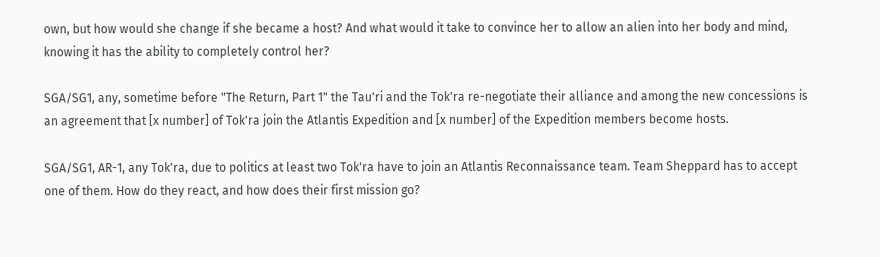own, but how would she change if she became a host? And what would it take to convince her to allow an alien into her body and mind, knowing it has the ability to completely control her?

SGA/SG1, any, sometime before "The Return, Part 1" the Tau'ri and the Tok'ra re-negotiate their alliance and among the new concessions is an agreement that [x number] of Tok'ra join the Atlantis Expedition and [x number] of the Expedition members become hosts.

SGA/SG1, AR-1, any Tok'ra, due to politics at least two Tok'ra have to join an Atlantis Reconnaissance team. Team Sheppard has to accept one of them. How do they react, and how does their first mission go?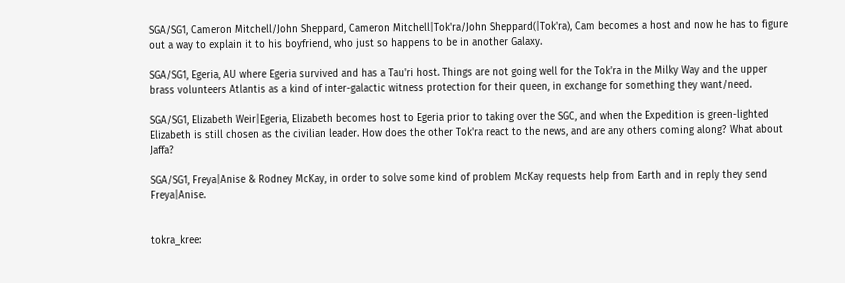SGA/SG1, Cameron Mitchell/John Sheppard, Cameron Mitchell|Tok'ra/John Sheppard(|Tok'ra), Cam becomes a host and now he has to figure out a way to explain it to his boyfriend, who just so happens to be in another Galaxy.

SGA/SG1, Egeria, AU where Egeria survived and has a Tau'ri host. Things are not going well for the Tok'ra in the Milky Way and the upper brass volunteers Atlantis as a kind of inter-galactic witness protection for their queen, in exchange for something they want/need.

SGA/SG1, Elizabeth Weir|Egeria, Elizabeth becomes host to Egeria prior to taking over the SGC, and when the Expedition is green-lighted Elizabeth is still chosen as the civilian leader. How does the other Tok'ra react to the news, and are any others coming along? What about Jaffa?

SGA/SG1, Freya|Anise & Rodney McKay, in order to solve some kind of problem McKay requests help from Earth and in reply they send Freya|Anise.


tokra_kree: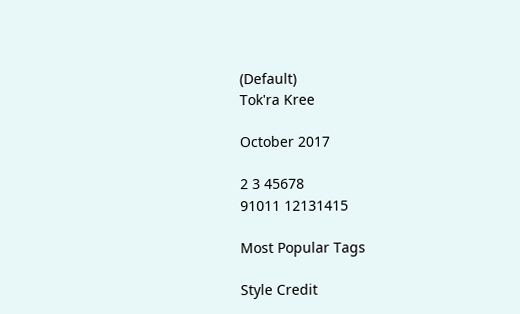(Default)
Tok'ra Kree

October 2017

2 3 45678
91011 12131415

Most Popular Tags

Style Credit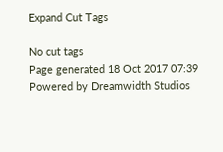Expand Cut Tags

No cut tags
Page generated 18 Oct 2017 07:39
Powered by Dreamwidth Studios